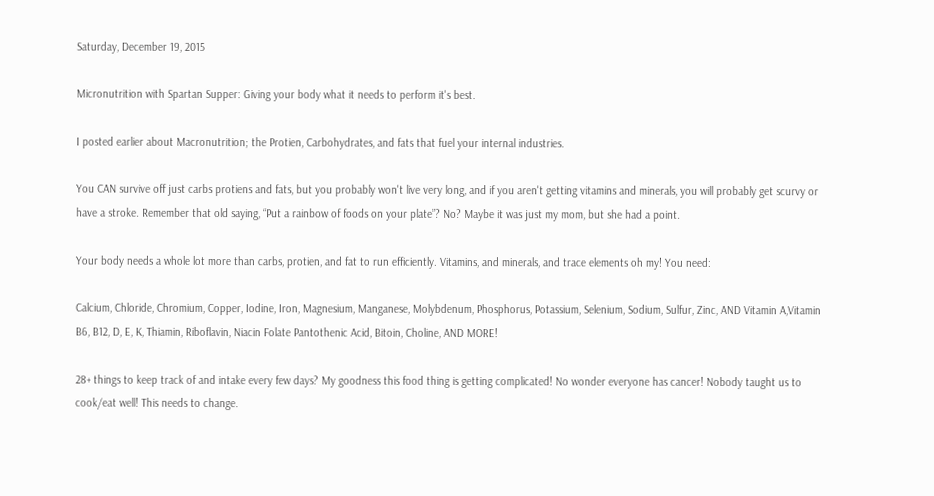Saturday, December 19, 2015

Micronutrition with Spartan Supper: Giving your body what it needs to perform it's best.

I posted earlier about Macronutrition; the Protien, Carbohydrates, and fats that fuel your internal industries.

You CAN survive off just carbs protiens and fats, but you probably won't live very long, and if you aren't getting vitamins and minerals, you will probably get scurvy or have a stroke. Remember that old saying, “Put a rainbow of foods on your plate”? No? Maybe it was just my mom, but she had a point.

Your body needs a whole lot more than carbs, protien, and fat to run efficiently. Vitamins, and minerals, and trace elements oh my! You need:

Calcium, Chloride, Chromium, Copper, Iodine, Iron, Magnesium, Manganese, Molybdenum, Phosphorus, Potassium, Selenium, Sodium, Sulfur, Zinc, AND Vitamin A,Vitamin B6, B12, D, E, K, Thiamin, Riboflavin, Niacin Folate Pantothenic Acid, Bitoin, Choline, AND MORE!

28+ things to keep track of and intake every few days? My goodness this food thing is getting complicated! No wonder everyone has cancer! Nobody taught us to cook/eat well! This needs to change.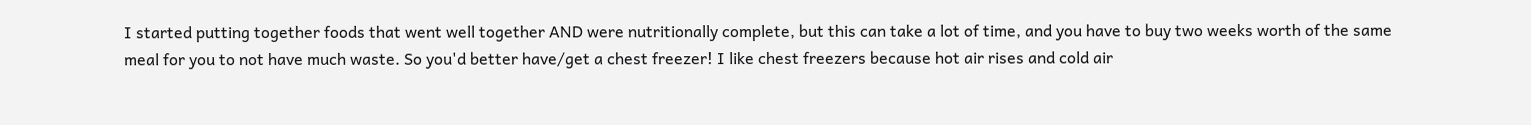I started putting together foods that went well together AND were nutritionally complete, but this can take a lot of time, and you have to buy two weeks worth of the same meal for you to not have much waste. So you'd better have/get a chest freezer! I like chest freezers because hot air rises and cold air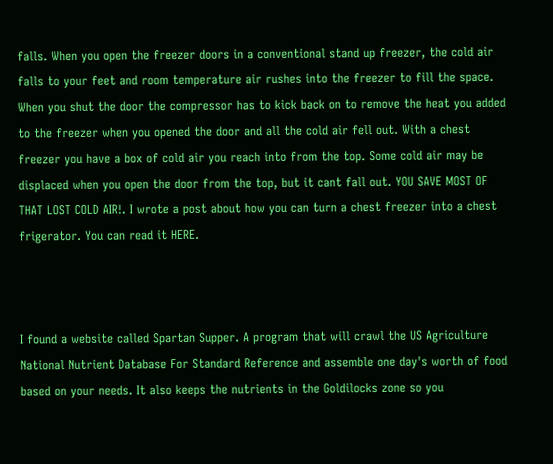falls. When you open the freezer doors in a conventional stand up freezer, the cold air falls to your feet and room temperature air rushes into the freezer to fill the space. When you shut the door the compressor has to kick back on to remove the heat you added to the freezer when you opened the door and all the cold air fell out. With a chest freezer you have a box of cold air you reach into from the top. Some cold air may be displaced when you open the door from the top, but it cant fall out. YOU SAVE MOST OF THAT LOST COLD AIR!. I wrote a post about how you can turn a chest freezer into a chest frigerator. You can read it HERE.



I found a website called Spartan Supper. A program that will crawl the US Agriculture National Nutrient Database For Standard Reference and assemble one day's worth of food based on your needs. It also keeps the nutrients in the Goldilocks zone so you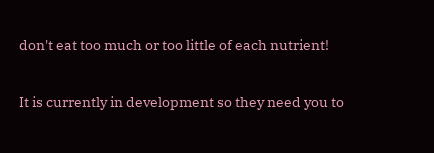don't eat too much or too little of each nutrient!

It is currently in development so they need you to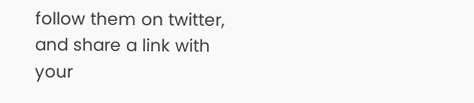follow them on twitter, and share a link with your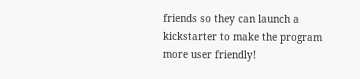friends so they can launch a kickstarter to make the program more user friendly!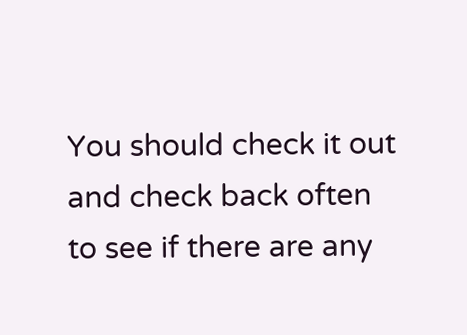You should check it out and check back often to see if there are any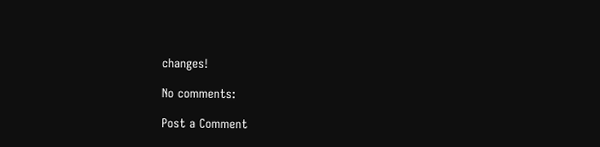changes!

No comments:

Post a Comment